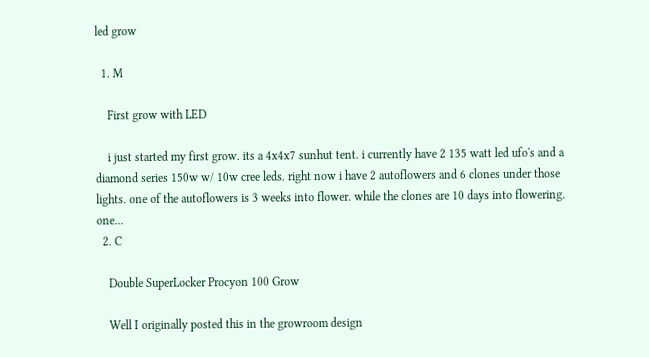led grow

  1. M

    First grow with LED

    i just started my first grow. its a 4x4x7 sunhut tent. i currently have 2 135 watt led ufo's and a diamond series 150w w/ 10w cree leds. right now i have 2 autoflowers and 6 clones under those lights. one of the autoflowers is 3 weeks into flower. while the clones are 10 days into flowering. one...
  2. C

    Double SuperLocker Procyon 100 Grow

    Well I originally posted this in the growroom design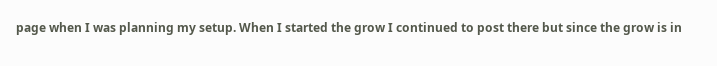page when I was planning my setup. When I started the grow I continued to post there but since the grow is in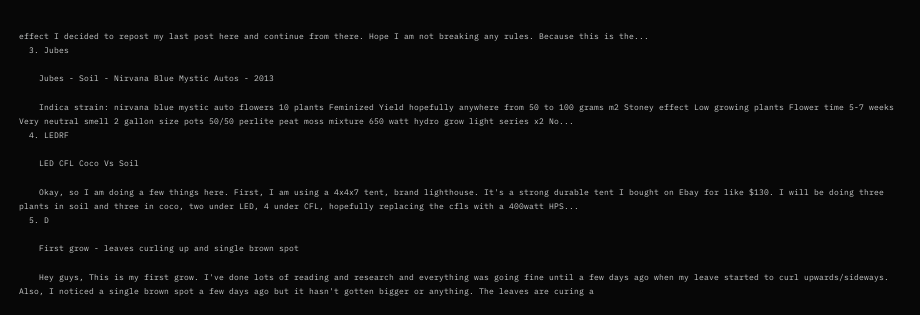effect I decided to repost my last post here and continue from there. Hope I am not breaking any rules. Because this is the...
  3. Jubes

    Jubes - Soil - Nirvana Blue Mystic Autos - 2013

    Indica strain: nirvana blue mystic auto flowers 10 plants Feminized Yield hopefully anywhere from 50 to 100 grams m2 Stoney effect Low growing plants Flower time 5-7 weeks Very neutral smell 2 gallon size pots 50/50 perlite peat moss mixture 650 watt hydro grow light series x2 No...
  4. LEDRF

    LED CFL Coco Vs Soil

    Okay, so I am doing a few things here. First, I am using a 4x4x7 tent, brand lighthouse. It's a strong durable tent I bought on Ebay for like $130. I will be doing three plants in soil and three in coco, two under LED, 4 under CFL, hopefully replacing the cfls with a 400watt HPS...
  5. D

    First grow - leaves curling up and single brown spot

    Hey guys, This is my first grow. I've done lots of reading and research and everything was going fine until a few days ago when my leave started to curl upwards/sideways. Also, I noticed a single brown spot a few days ago but it hasn't gotten bigger or anything. The leaves are curing a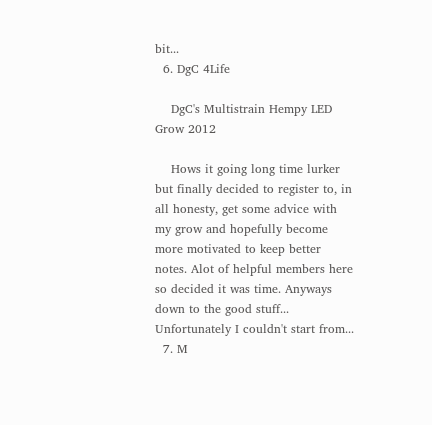bit...
  6. DgC 4Life

    DgC's Multistrain Hempy LED Grow 2012

    Hows it going long time lurker but finally decided to register to, in all honesty, get some advice with my grow and hopefully become more motivated to keep better notes. Alot of helpful members here so decided it was time. Anyways down to the good stuff... Unfortunately I couldn't start from...
  7. M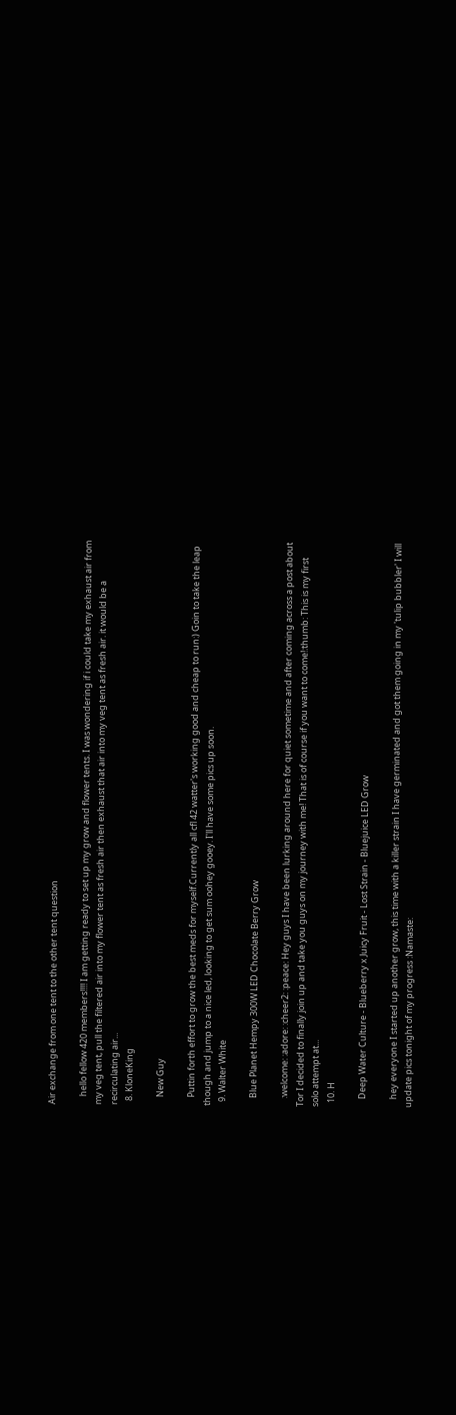Air exchange from one tent to the other tent question

    hello fellow 420 members!!!! I am getting ready to set up my grow and flower tents. I was wondering if i could take my exhaust air from my veg tent, pull the filtered air into my flower tent as fresh air then exhaust that air into my veg tent as fresh air. it would be a recirculating air...
  8. KloneKing

    New Guy

    Puttin forth effort to grow the best meds for myself.Currently all cfl 42 watter's working good and cheap to run:) Goin to take the leap though and jump to a nice led, looking to get sum oohey gooey. I'll have some pics up soon.
  9. Walter White

    Blue Planet Hempy 300W LED Chocolate Berry Grow

    :welcome: :adore: :cheer2: :peace: Hey guys I have been lurking around here for quiet sometime and after coming across a post about Tor I decided to finally join up and take you guys on my journey with me! That is of course if you want to come!:thumb: This is my first solo attempt at...
  10. H

    Deep Water Culture - Blueberry x Juicy Fruit - Lost Strain - Bluejuice LED Grow

    hey everyone I started up another grow, this time with a killer strain I have germinated and got them going in my 'tulip bubbler' I will update pics tonight of my progress :Namaste: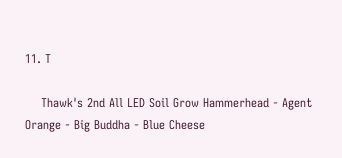11. T

    Thawk's 2nd All LED Soil Grow Hammerhead - Agent Orange - Big Buddha - Blue Cheese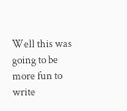Well this was going to be more fun to write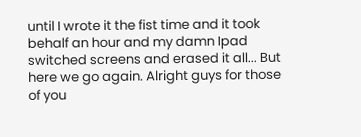until I wrote it the fist time and it took behalf an hour and my damn Ipad switched screens and erased it all... But here we go again. Alright guys for those of you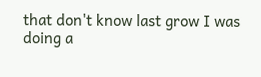that don't know last grow I was doing a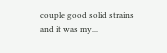couple good solid strains and it was my...